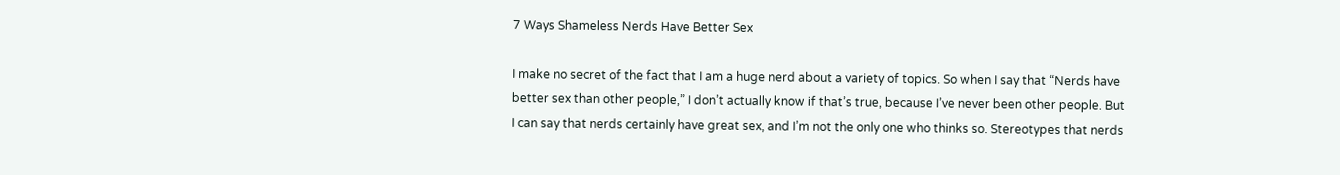7 Ways Shameless Nerds Have Better Sex

I make no secret of the fact that I am a huge nerd about a variety of topics. So when I say that “Nerds have better sex than other people,” I don’t actually know if that’s true, because I’ve never been other people. But I can say that nerds certainly have great sex, and I’m not the only one who thinks so. Stereotypes that nerds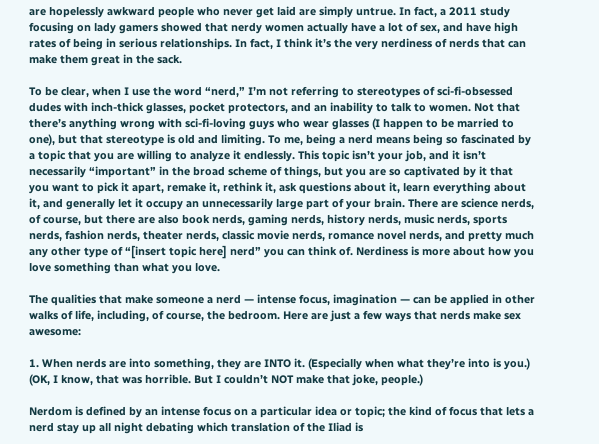are hopelessly awkward people who never get laid are simply untrue. In fact, a 2011 study focusing on lady gamers showed that nerdy women actually have a lot of sex, and have high rates of being in serious relationships. In fact, I think it’s the very nerdiness of nerds that can make them great in the sack.

To be clear, when I use the word “nerd,” I’m not referring to stereotypes of sci-fi-obsessed dudes with inch-thick glasses, pocket protectors, and an inability to talk to women. Not that there’s anything wrong with sci-fi-loving guys who wear glasses (I happen to be married to one), but that stereotype is old and limiting. To me, being a nerd means being so fascinated by a topic that you are willing to analyze it endlessly. This topic isn’t your job, and it isn’t necessarily “important” in the broad scheme of things, but you are so captivated by it that you want to pick it apart, remake it, rethink it, ask questions about it, learn everything about it, and generally let it occupy an unnecessarily large part of your brain. There are science nerds, of course, but there are also book nerds, gaming nerds, history nerds, music nerds, sports nerds, fashion nerds, theater nerds, classic movie nerds, romance novel nerds, and pretty much any other type of “[insert topic here] nerd” you can think of. Nerdiness is more about how you love something than what you love.

The qualities that make someone a nerd — intense focus, imagination — can be applied in other walks of life, including, of course, the bedroom. Here are just a few ways that nerds make sex awesome:

1. When nerds are into something, they are INTO it. (Especially when what they’re into is you.) (OK, I know, that was horrible. But I couldn’t NOT make that joke, people.)

Nerdom is defined by an intense focus on a particular idea or topic; the kind of focus that lets a nerd stay up all night debating which translation of the Iliad is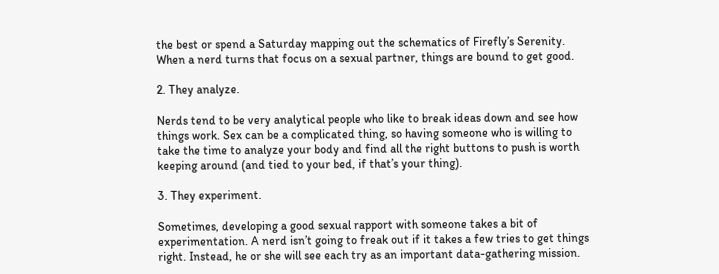the best or spend a Saturday mapping out the schematics of Firefly’s Serenity. When a nerd turns that focus on a sexual partner, things are bound to get good.

2. They analyze.

Nerds tend to be very analytical people who like to break ideas down and see how things work. Sex can be a complicated thing, so having someone who is willing to take the time to analyze your body and find all the right buttons to push is worth keeping around (and tied to your bed, if that’s your thing).

3. They experiment.

Sometimes, developing a good sexual rapport with someone takes a bit of experimentation. A nerd isn’t going to freak out if it takes a few tries to get things right. Instead, he or she will see each try as an important data-gathering mission.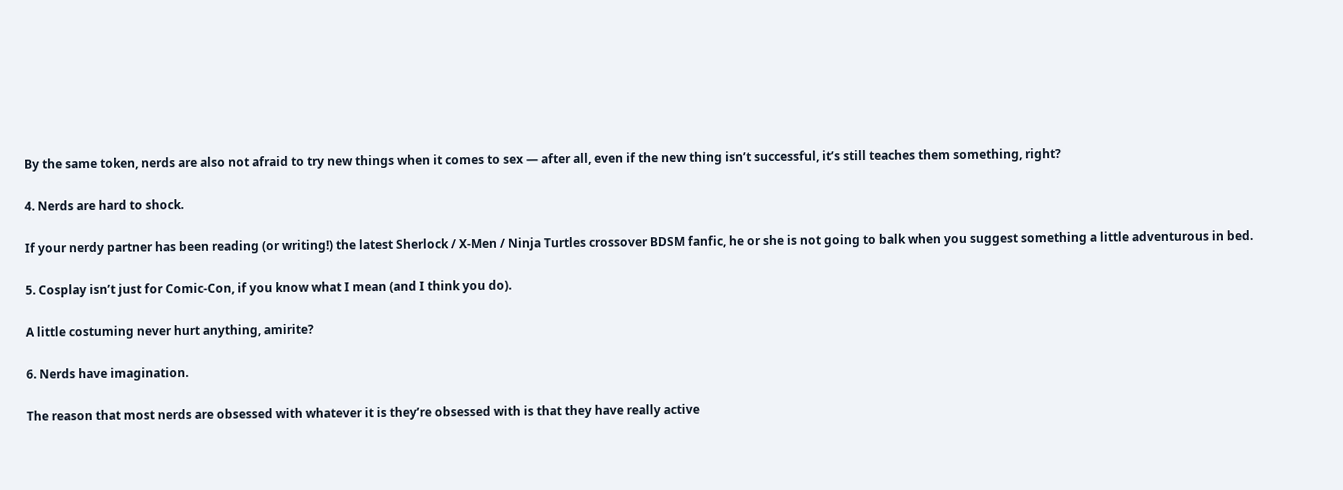By the same token, nerds are also not afraid to try new things when it comes to sex — after all, even if the new thing isn’t successful, it’s still teaches them something, right?

4. Nerds are hard to shock.

If your nerdy partner has been reading (or writing!) the latest Sherlock / X-Men / Ninja Turtles crossover BDSM fanfic, he or she is not going to balk when you suggest something a little adventurous in bed.

5. Cosplay isn’t just for Comic-Con, if you know what I mean (and I think you do).

A little costuming never hurt anything, amirite?

6. Nerds have imagination.

The reason that most nerds are obsessed with whatever it is they’re obsessed with is that they have really active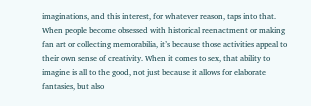imaginations, and this interest, for whatever reason, taps into that. When people become obsessed with historical reenactment or making fan art or collecting memorabilia, it’s because those activities appeal to their own sense of creativity. When it comes to sex, that ability to imagine is all to the good, not just because it allows for elaborate fantasies, but also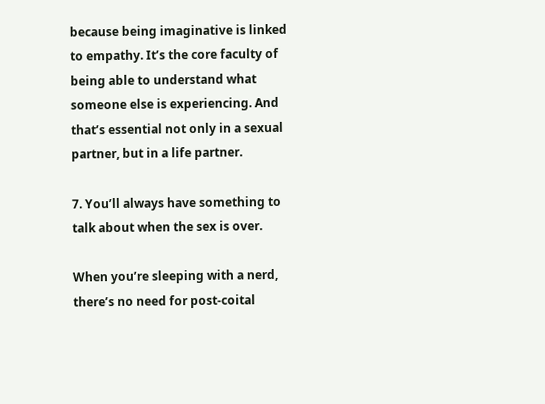because being imaginative is linked to empathy. It’s the core faculty of being able to understand what someone else is experiencing. And that’s essential not only in a sexual partner, but in a life partner.

7. You’ll always have something to talk about when the sex is over.

When you’re sleeping with a nerd, there’s no need for post-coital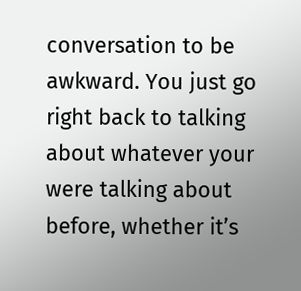conversation to be awkward. You just go right back to talking about whatever your were talking about before, whether it’s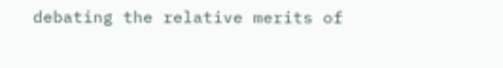debating the relative merits of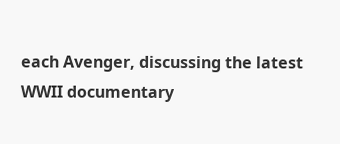each Avenger, discussing the latest WWII documentary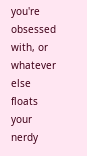you're obsessed with, or whatever else floats your nerdy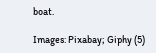boat.

Images: Pixabay; Giphy (5)